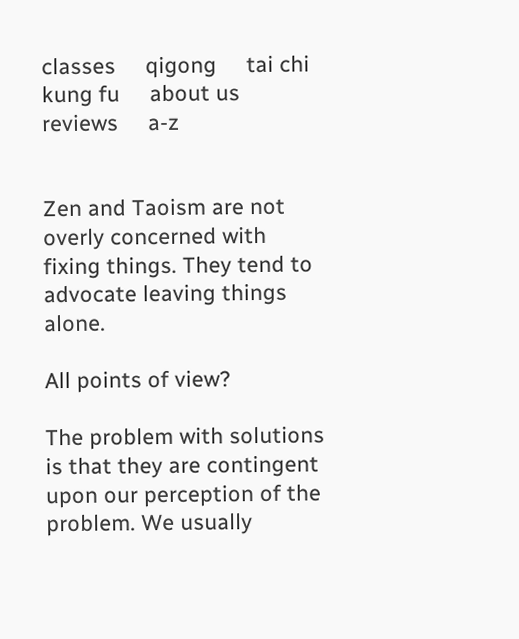classes     qigong     tai chi     kung fu     about us     reviews     a-z


Zen and Taoism are not overly concerned with fixing things. They tend to advocate leaving things alone.

All points of view?

The problem with solutions is that they are contingent upon our perception of the problem. We usually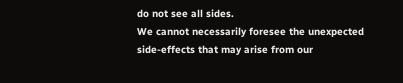do not see all sides.
We cannot necessarily foresee the unexpected side-effects that may arise from our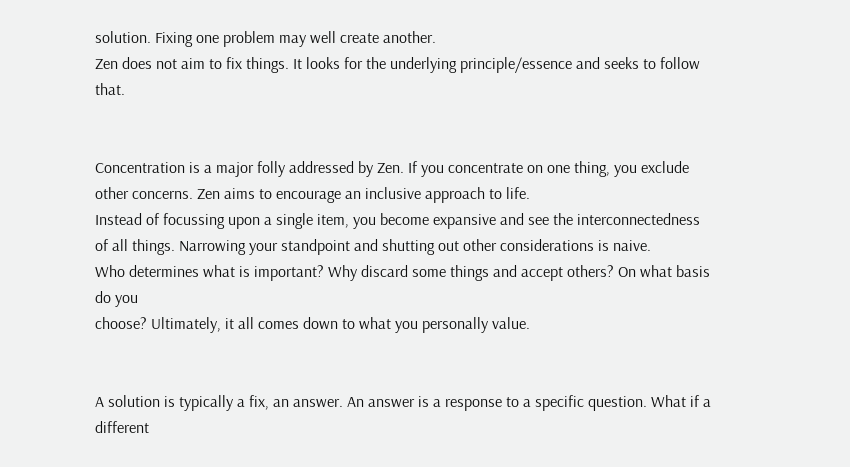solution. Fixing one problem may well create another.
Zen does not aim to fix things. It looks for the underlying principle/essence and seeks to follow that.


Concentration is a major folly addressed by Zen. If you concentrate on one thing, you exclude other concerns. Zen aims to encourage an inclusive approach to life.
Instead of focussing upon a single item, you become expansive and see the interconnectedness of all things. Narrowing your standpoint and shutting out other considerations is naive.
Who determines what is important? Why discard some things and accept others? On what basis do you
choose? Ultimately, it all comes down to what you personally value.


A solution is typically a fix, an answer. An answer is a response to a specific question. What if a different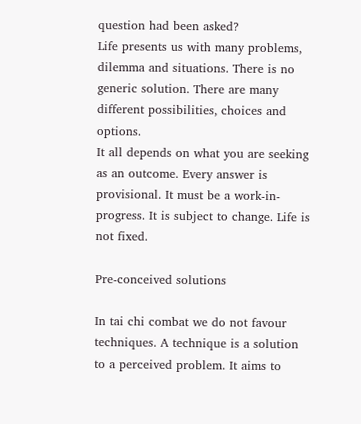question had been asked?
Life presents us with many problems, dilemma and situations. There is no generic solution. There are many different possibilities, choices and options.
It all depends on what you are seeking as an outcome. Every answer is provisional. It must be a work-in-progress. It is subject to change. Life is not fixed.

Pre-conceived solutions

In tai chi combat we do not favour techniques. A technique is a solution to a perceived problem. It aims to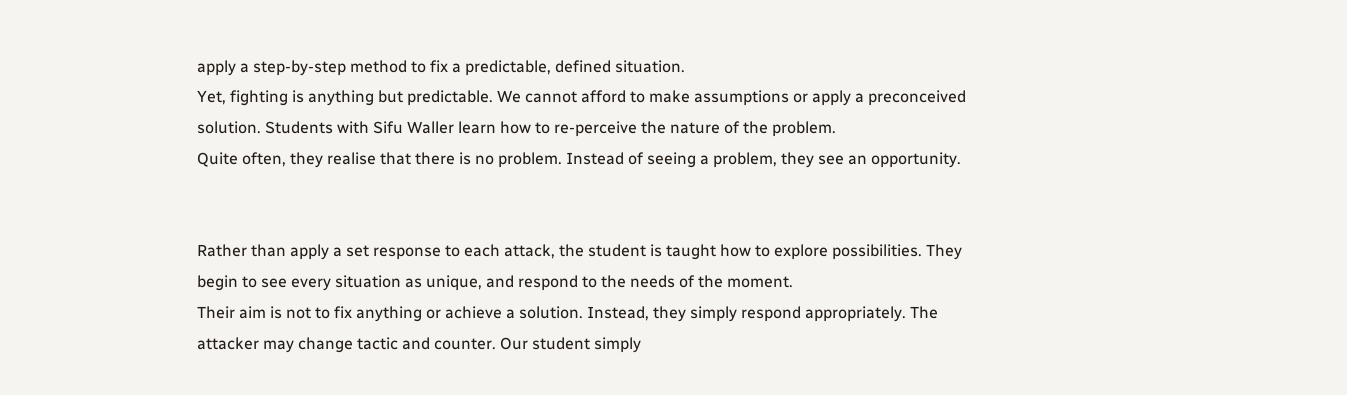apply a step-by-step method to fix a predictable, defined situation.
Yet, fighting is anything but predictable. We cannot afford to make assumptions or apply a preconceived solution. Students with Sifu Waller learn how to re-perceive the nature of the problem.
Quite often, they realise that there is no problem. Instead of seeing a problem, they see an opportunity.


Rather than apply a set response to each attack, the student is taught how to explore possibilities. They begin to see every situation as unique, and respond to the needs of the moment.
Their aim is not to fix anything or achieve a solution. Instead, they simply respond appropriately. The attacker may change tactic and counter. Our student simply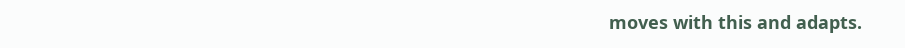moves with this and adapts.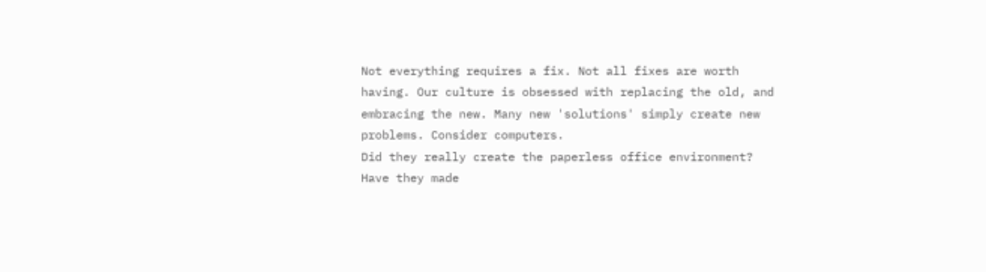Not everything requires a fix. Not all fixes are worth having. Our culture is obsessed with replacing the old, and embracing the new. Many new 'solutions' simply create new problems. Consider computers.
Did they really create the paperless office environment? Have they made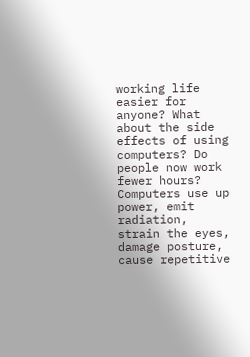working life easier for anyone? What about the side effects of using computers? Do people now work fewer hours?
Computers use up power, emit radiation, strain the eyes, damage posture, cause repetitive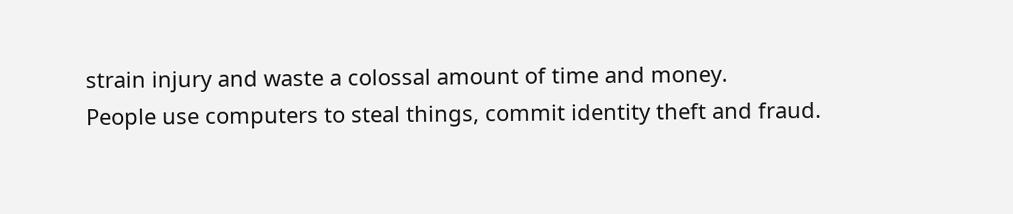strain injury and waste a colossal amount of time and money.
People use computers to steal things, commit identity theft and fraud.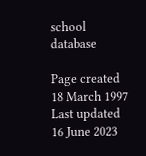school database

Page created 18 March 1997
Last updated 16 June 2023